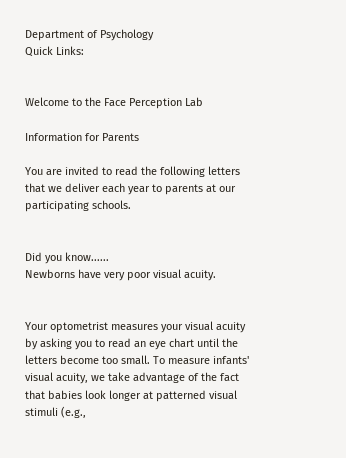Department of Psychology
Quick Links:


Welcome to the Face Perception Lab

Information for Parents

You are invited to read the following letters that we deliver each year to parents at our participating schools.


Did you know......
Newborns have very poor visual acuity.


Your optometrist measures your visual acuity by asking you to read an eye chart until the letters become too small. To measure infants' visual acuity, we take advantage of the fact that babies look longer at patterned visual stimuli (e.g.,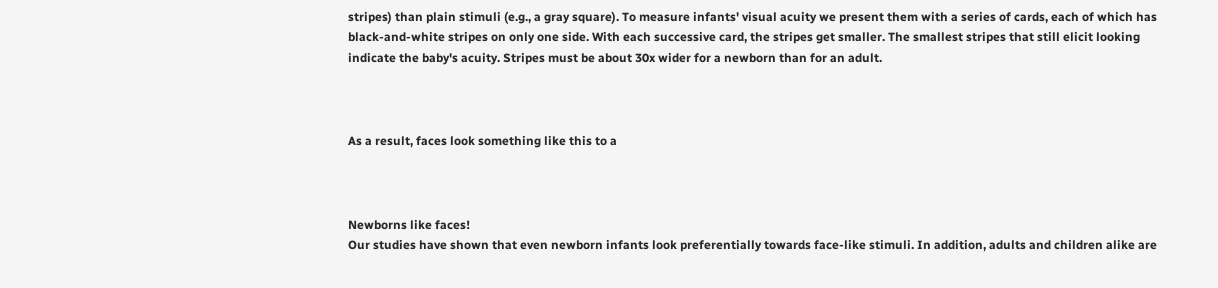stripes) than plain stimuli (e.g., a gray square). To measure infants' visual acuity we present them with a series of cards, each of which has black-and-white stripes on only one side. With each successive card, the stripes get smaller. The smallest stripes that still elicit looking indicate the baby's acuity. Stripes must be about 30x wider for a newborn than for an adult.



As a result, faces look something like this to a



Newborns like faces!
Our studies have shown that even newborn infants look preferentially towards face-like stimuli. In addition, adults and children alike are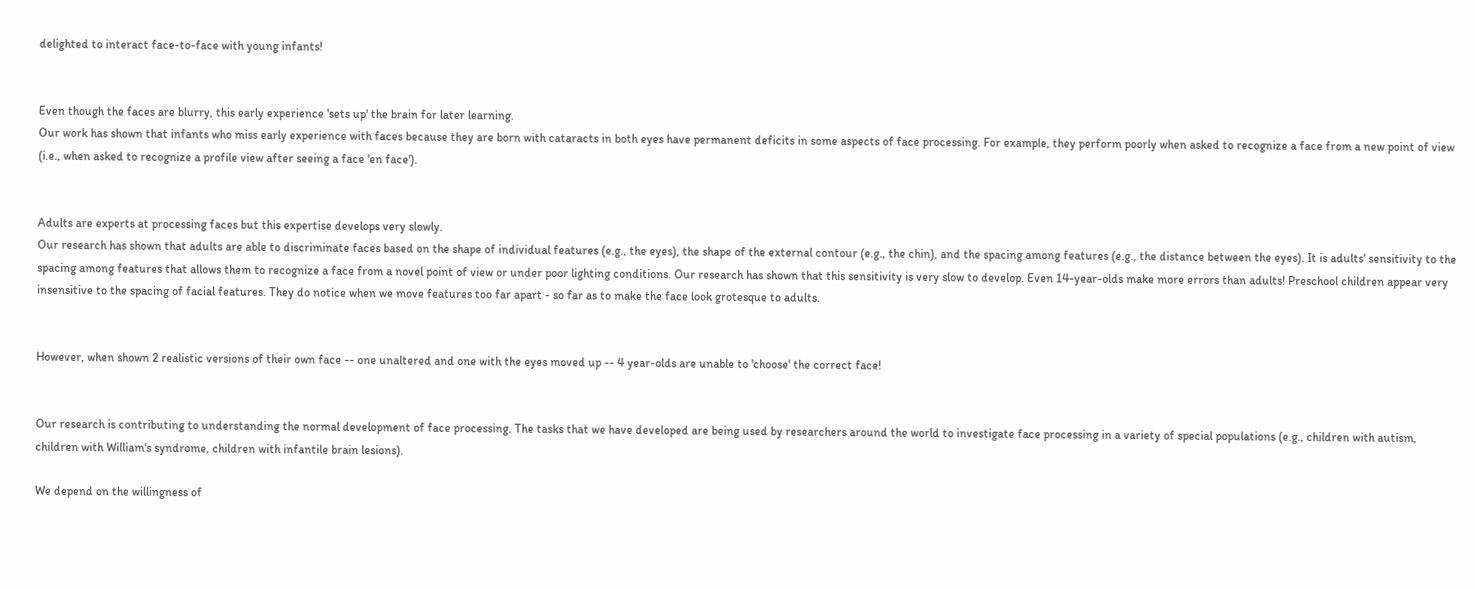delighted to interact face-to-face with young infants!


Even though the faces are blurry, this early experience 'sets up' the brain for later learning.
Our work has shown that infants who miss early experience with faces because they are born with cataracts in both eyes have permanent deficits in some aspects of face processing. For example, they perform poorly when asked to recognize a face from a new point of view (i.e., when asked to recognize a profile view after seeing a face 'en face').


Adults are experts at processing faces but this expertise develops very slowly.
Our research has shown that adults are able to discriminate faces based on the shape of individual features (e.g., the eyes), the shape of the external contour (e.g., the chin), and the spacing among features (e.g., the distance between the eyes). It is adults' sensitivity to the spacing among features that allows them to recognize a face from a novel point of view or under poor lighting conditions. Our research has shown that this sensitivity is very slow to develop. Even 14-year-olds make more errors than adults! Preschool children appear very insensitive to the spacing of facial features. They do notice when we move features too far apart - so far as to make the face look grotesque to adults.


However, when shown 2 realistic versions of their own face -- one unaltered and one with the eyes moved up -- 4 year-olds are unable to 'choose' the correct face!


Our research is contributing to understanding the normal development of face processing. The tasks that we have developed are being used by researchers around the world to investigate face processing in a variety of special populations (e.g., children with autism, children with William's syndrome, children with infantile brain lesions).

We depend on the willingness of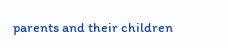parents and their children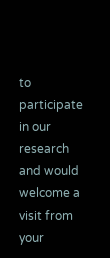to participate in our research and would welcome a visit from your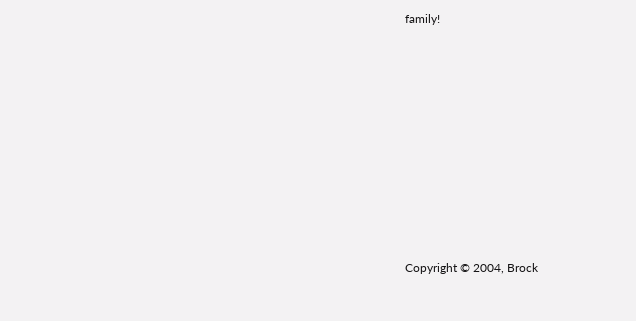family!















Copyright © 2004, Brock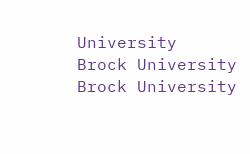University
Brock University Brock University